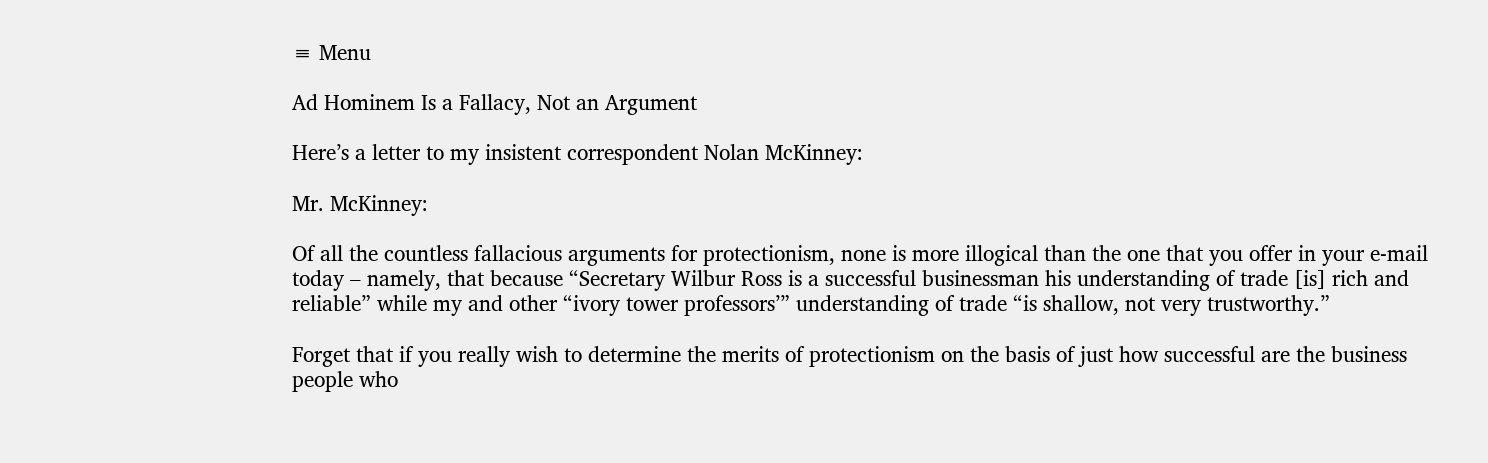≡ Menu

Ad Hominem Is a Fallacy, Not an Argument

Here’s a letter to my insistent correspondent Nolan McKinney:

Mr. McKinney:

Of all the countless fallacious arguments for protectionism, none is more illogical than the one that you offer in your e-mail today – namely, that because “Secretary Wilbur Ross is a successful businessman his understanding of trade [is] rich and reliable” while my and other “ivory tower professors’” understanding of trade “is shallow, not very trustworthy.”

Forget that if you really wish to determine the merits of protectionism on the basis of just how successful are the business people who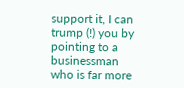support it, I can trump (!) you by pointing to a businessman who is far more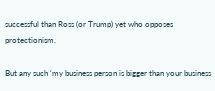successful than Ross (or Trump) yet who opposes protectionism.

But any such ‘my business person is bigger than your business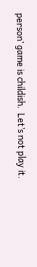person’ game is childish.  Let’s not play it.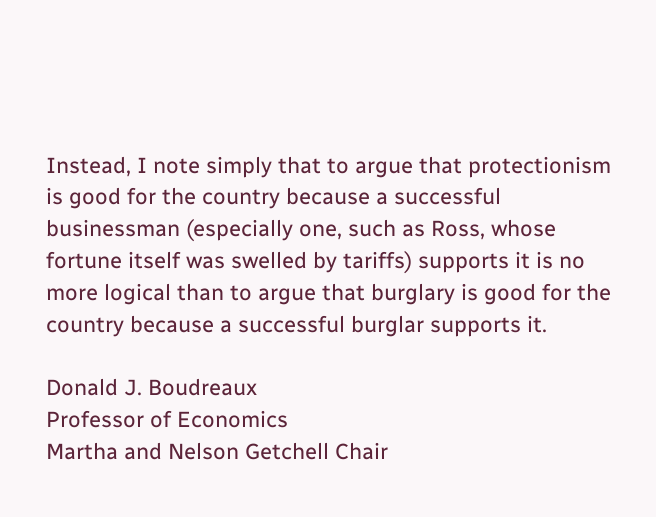Instead, I note simply that to argue that protectionism is good for the country because a successful businessman (especially one, such as Ross, whose fortune itself was swelled by tariffs) supports it is no more logical than to argue that burglary is good for the country because a successful burglar supports it.

Donald J. Boudreaux
Professor of Economics
Martha and Nelson Getchell Chair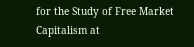for the Study of Free Market Capitalism at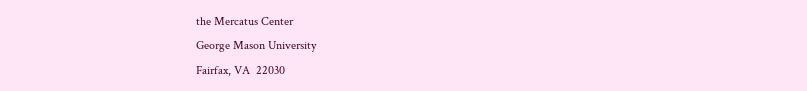the Mercatus Center
George Mason University
Fairfax, VA  22030